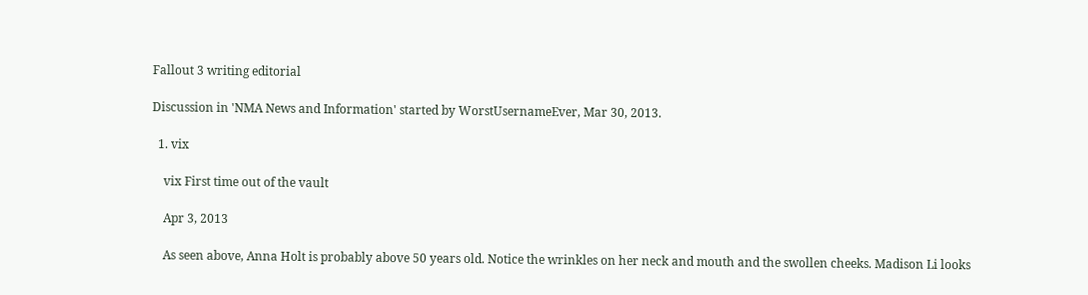Fallout 3 writing editorial

Discussion in 'NMA News and Information' started by WorstUsernameEver, Mar 30, 2013.

  1. vix

    vix First time out of the vault

    Apr 3, 2013

    As seen above, Anna Holt is probably above 50 years old. Notice the wrinkles on her neck and mouth and the swollen cheeks. Madison Li looks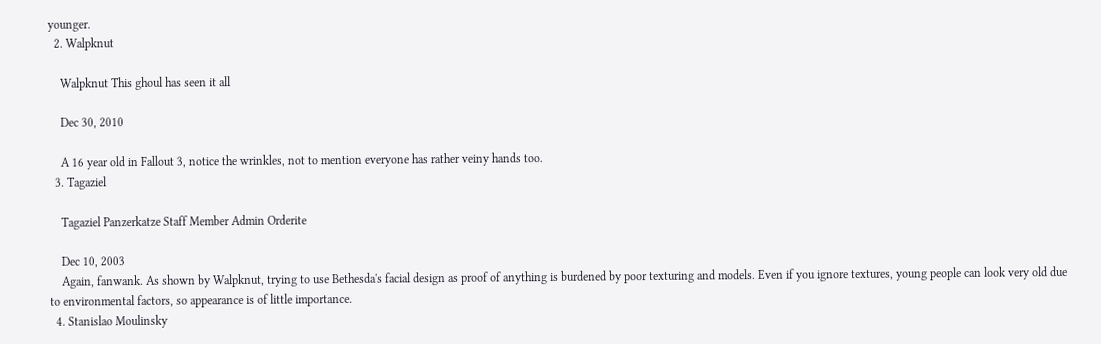younger.
  2. Walpknut

    Walpknut This ghoul has seen it all

    Dec 30, 2010

    A 16 year old in Fallout 3, notice the wrinkles, not to mention everyone has rather veiny hands too.
  3. Tagaziel

    Tagaziel Panzerkatze Staff Member Admin Orderite

    Dec 10, 2003
    Again, fanwank. As shown by Walpknut, trying to use Bethesda's facial design as proof of anything is burdened by poor texturing and models. Even if you ignore textures, young people can look very old due to environmental factors, so appearance is of little importance.
  4. Stanislao Moulinsky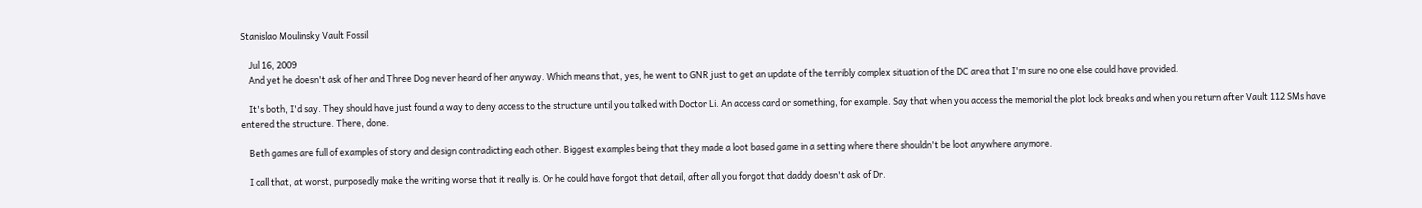Stanislao Moulinsky Vault Fossil

    Jul 16, 2009
    And yet he doesn't ask of her and Three Dog never heard of her anyway. Which means that, yes, he went to GNR just to get an update of the terribly complex situation of the DC area that I'm sure no one else could have provided.

    It's both, I'd say. They should have just found a way to deny access to the structure until you talked with Doctor Li. An access card or something, for example. Say that when you access the memorial the plot lock breaks and when you return after Vault 112 SMs have entered the structure. There, done.

    Beth games are full of examples of story and design contradicting each other. Biggest examples being that they made a loot based game in a setting where there shouldn't be loot anywhere anymore.

    I call that, at worst, purposedly make the writing worse that it really is. Or he could have forgot that detail, after all you forgot that daddy doesn't ask of Dr.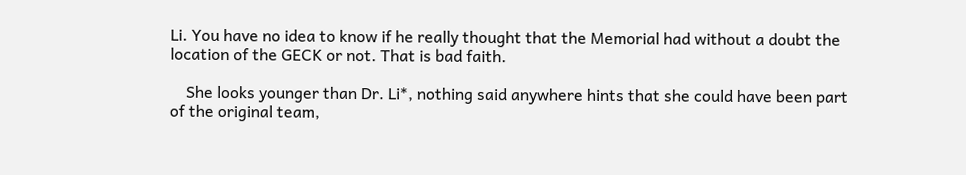Li. You have no idea to know if he really thought that the Memorial had without a doubt the location of the GECK or not. That is bad faith.

    She looks younger than Dr. Li*, nothing said anywhere hints that she could have been part of the original team,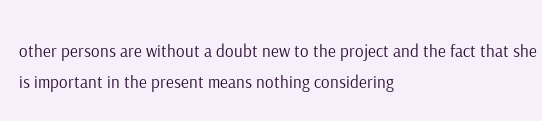other persons are without a doubt new to the project and the fact that she is important in the present means nothing considering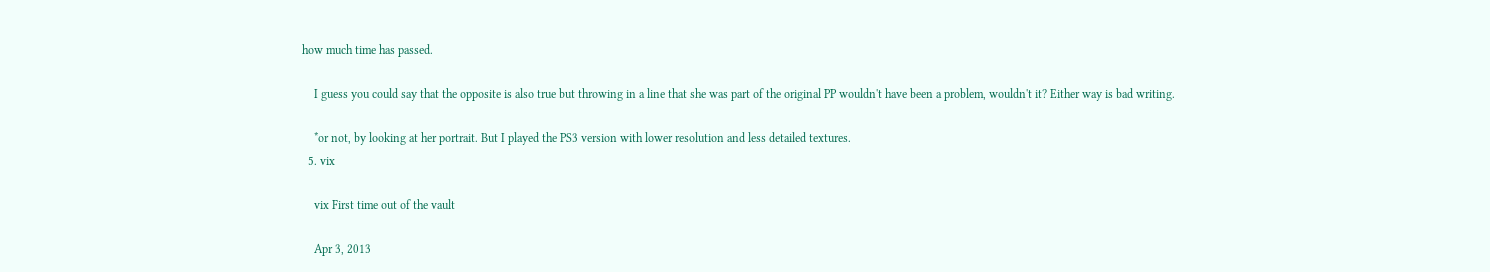how much time has passed.

    I guess you could say that the opposite is also true but throwing in a line that she was part of the original PP wouldn't have been a problem, wouldn't it? Either way is bad writing.

    *or not, by looking at her portrait. But I played the PS3 version with lower resolution and less detailed textures.
  5. vix

    vix First time out of the vault

    Apr 3, 2013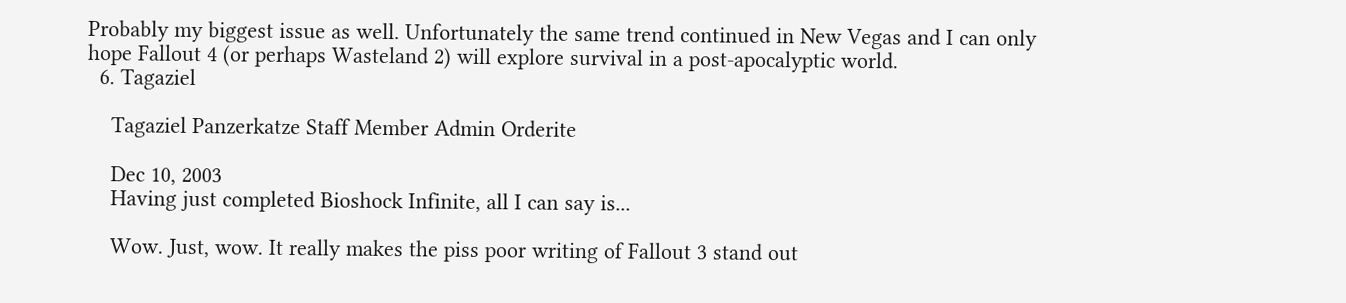Probably my biggest issue as well. Unfortunately the same trend continued in New Vegas and I can only hope Fallout 4 (or perhaps Wasteland 2) will explore survival in a post-apocalyptic world.
  6. Tagaziel

    Tagaziel Panzerkatze Staff Member Admin Orderite

    Dec 10, 2003
    Having just completed Bioshock Infinite, all I can say is...

    Wow. Just, wow. It really makes the piss poor writing of Fallout 3 stand out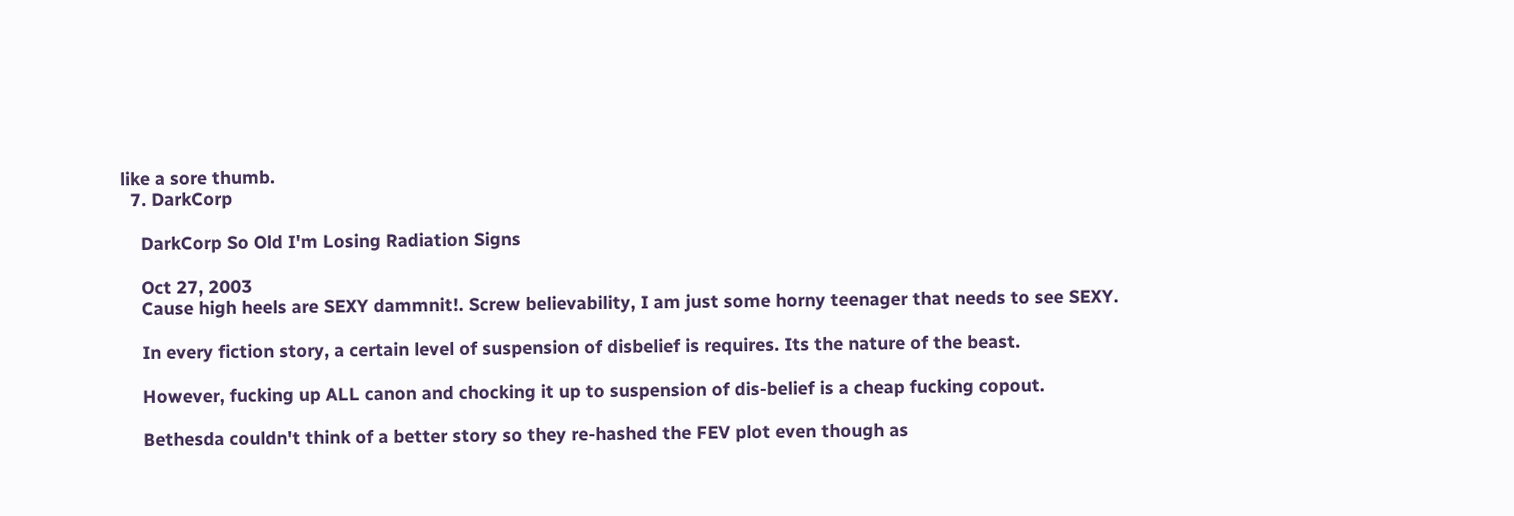like a sore thumb.
  7. DarkCorp

    DarkCorp So Old I'm Losing Radiation Signs

    Oct 27, 2003
    Cause high heels are SEXY dammnit!. Screw believability, I am just some horny teenager that needs to see SEXY.

    In every fiction story, a certain level of suspension of disbelief is requires. Its the nature of the beast.

    However, fucking up ALL canon and chocking it up to suspension of dis-belief is a cheap fucking copout.

    Bethesda couldn't think of a better story so they re-hashed the FEV plot even though as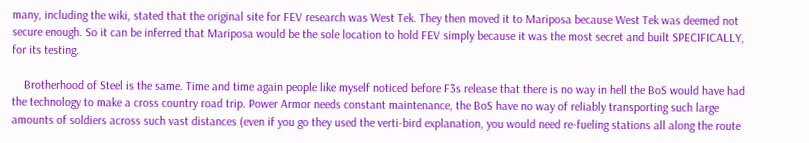many, including the wiki, stated that the original site for FEV research was West Tek. They then moved it to Mariposa because West Tek was deemed not secure enough. So it can be inferred that Mariposa would be the sole location to hold FEV simply because it was the most secret and built SPECIFICALLY, for its testing.

    Brotherhood of Steel is the same. Time and time again people like myself noticed before F3s release that there is no way in hell the BoS would have had the technology to make a cross country road trip. Power Armor needs constant maintenance, the BoS have no way of reliably transporting such large amounts of soldiers across such vast distances (even if you go they used the verti-bird explanation, you would need re-fueling stations all along the route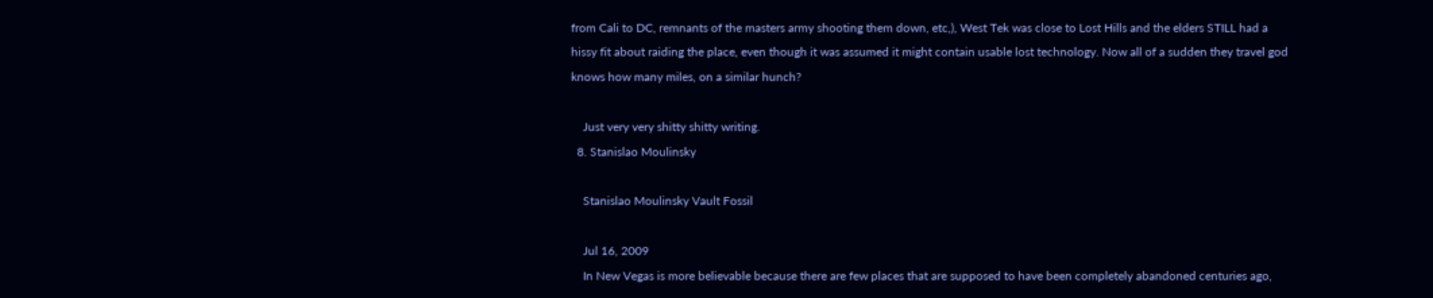from Cali to DC, remnants of the masters army shooting them down, etc,), West Tek was close to Lost Hills and the elders STILL had a hissy fit about raiding the place, even though it was assumed it might contain usable lost technology. Now all of a sudden they travel god knows how many miles, on a similar hunch?

    Just very very shitty shitty writing.
  8. Stanislao Moulinsky

    Stanislao Moulinsky Vault Fossil

    Jul 16, 2009
    In New Vegas is more believable because there are few places that are supposed to have been completely abandoned centuries ago,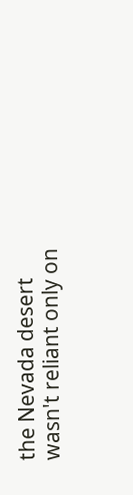the Nevada desert wasn't reliant only on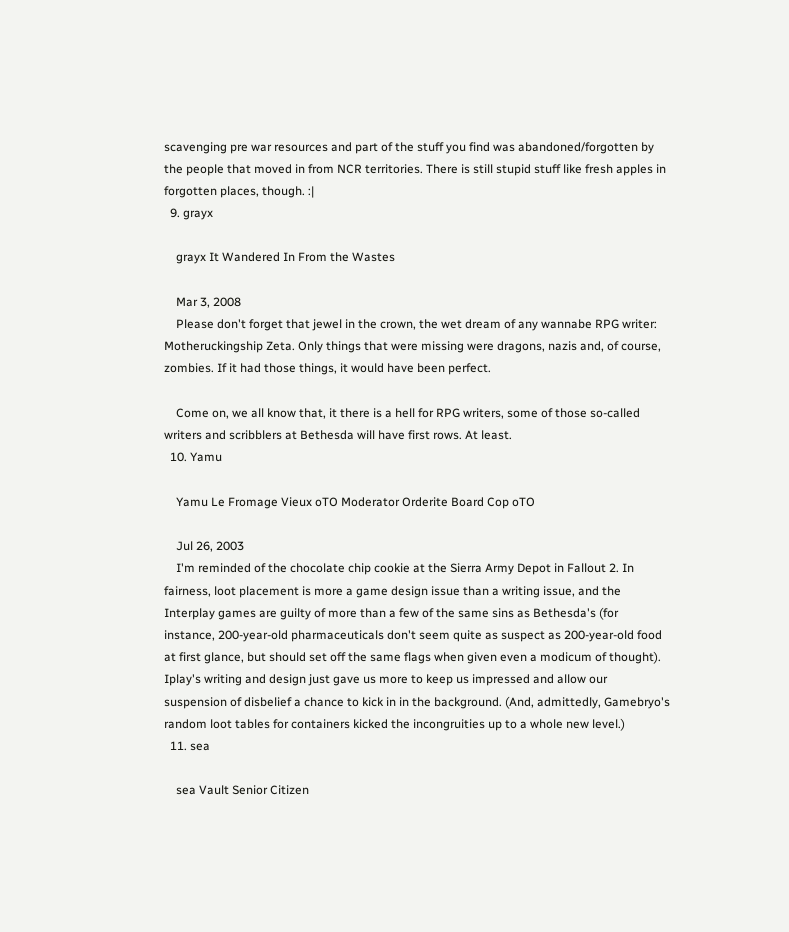scavenging pre war resources and part of the stuff you find was abandoned/forgotten by the people that moved in from NCR territories. There is still stupid stuff like fresh apples in forgotten places, though. :|
  9. grayx

    grayx It Wandered In From the Wastes

    Mar 3, 2008
    Please don't forget that jewel in the crown, the wet dream of any wannabe RPG writer: Motheruckingship Zeta. Only things that were missing were dragons, nazis and, of course, zombies. If it had those things, it would have been perfect.

    Come on, we all know that, it there is a hell for RPG writers, some of those so-called writers and scribblers at Bethesda will have first rows. At least.
  10. Yamu

    Yamu Le Fromage Vieux oTO Moderator Orderite Board Cop oTO

    Jul 26, 2003
    I'm reminded of the chocolate chip cookie at the Sierra Army Depot in Fallout 2. In fairness, loot placement is more a game design issue than a writing issue, and the Interplay games are guilty of more than a few of the same sins as Bethesda's (for instance, 200-year-old pharmaceuticals don't seem quite as suspect as 200-year-old food at first glance, but should set off the same flags when given even a modicum of thought). Iplay's writing and design just gave us more to keep us impressed and allow our suspension of disbelief a chance to kick in in the background. (And, admittedly, Gamebryo's random loot tables for containers kicked the incongruities up to a whole new level.)
  11. sea

    sea Vault Senior Citizen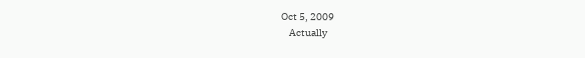Oct 5, 2009
    Actually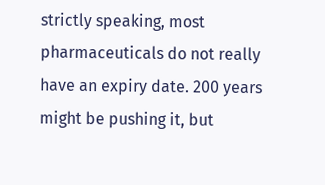strictly speaking, most pharmaceuticals do not really have an expiry date. 200 years might be pushing it, but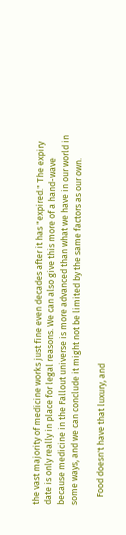the vast majority of medicine works just fine even decades after it has "expired." The expiry date is only really in place for legal reasons. We can also give this more of a hand-wave because medicine in the Fallout universe is more advanced than what we have in our world in some ways, and we can conclude it might not be limited by the same factors as our own.

    Food doesn't have that luxury, and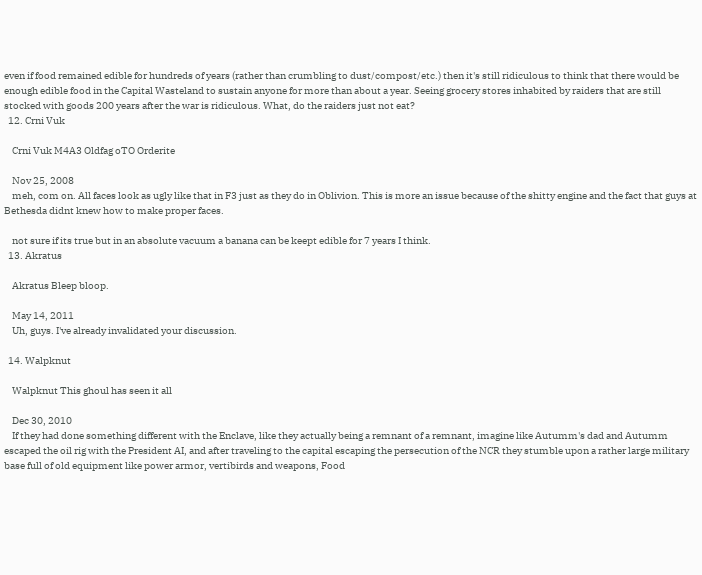even if food remained edible for hundreds of years (rather than crumbling to dust/compost/etc.) then it's still ridiculous to think that there would be enough edible food in the Capital Wasteland to sustain anyone for more than about a year. Seeing grocery stores inhabited by raiders that are still stocked with goods 200 years after the war is ridiculous. What, do the raiders just not eat?
  12. Crni Vuk

    Crni Vuk M4A3 Oldfag oTO Orderite

    Nov 25, 2008
    meh, com on. All faces look as ugly like that in F3 just as they do in Oblivion. This is more an issue because of the shitty engine and the fact that guys at Bethesda didnt knew how to make proper faces.

    not sure if its true but in an absolute vacuum a banana can be keept edible for 7 years I think.
  13. Akratus

    Akratus Bleep bloop.

    May 14, 2011
    Uh, guys. I've already invalidated your discussion.

  14. Walpknut

    Walpknut This ghoul has seen it all

    Dec 30, 2010
    If they had done something different with the Enclave, like they actually being a remnant of a remnant, imagine like Autumm's dad and Autumm escaped the oil rig with the President AI, and after traveling to the capital escaping the persecution of the NCR they stumble upon a rather large military base full of old equipment like power armor, vertibirds and weapons, Food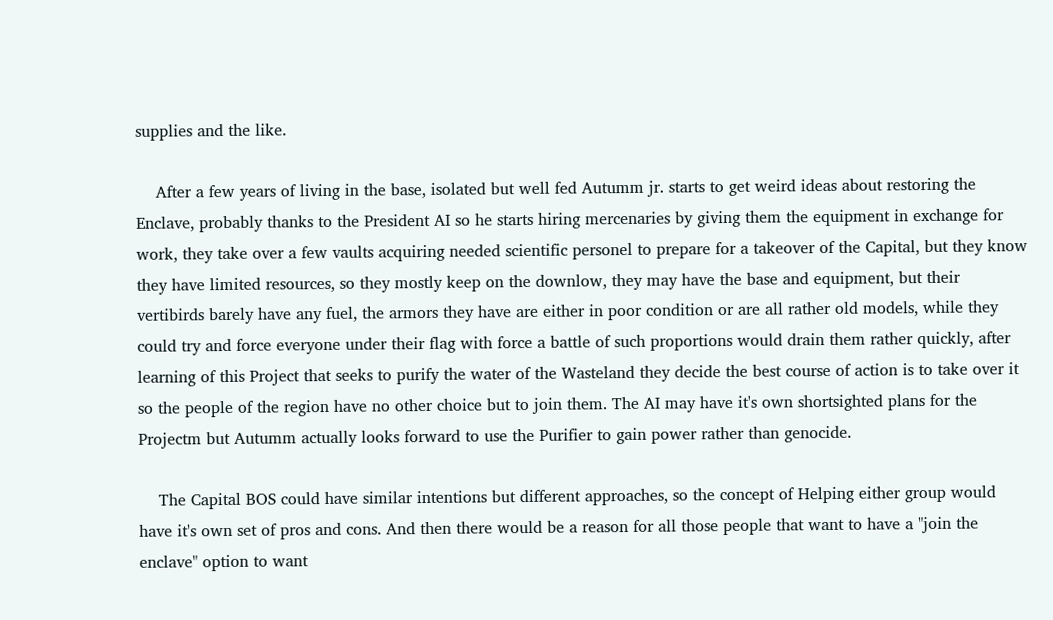supplies and the like.

    After a few years of living in the base, isolated but well fed Autumm jr. starts to get weird ideas about restoring the Enclave, probably thanks to the President AI so he starts hiring mercenaries by giving them the equipment in exchange for work, they take over a few vaults acquiring needed scientific personel to prepare for a takeover of the Capital, but they know they have limited resources, so they mostly keep on the downlow, they may have the base and equipment, but their vertibirds barely have any fuel, the armors they have are either in poor condition or are all rather old models, while they could try and force everyone under their flag with force a battle of such proportions would drain them rather quickly, after learning of this Project that seeks to purify the water of the Wasteland they decide the best course of action is to take over it so the people of the region have no other choice but to join them. The AI may have it's own shortsighted plans for the Projectm but Autumm actually looks forward to use the Purifier to gain power rather than genocide.

    The Capital BOS could have similar intentions but different approaches, so the concept of Helping either group would have it's own set of pros and cons. And then there would be a reason for all those people that want to have a "join the enclave" option to want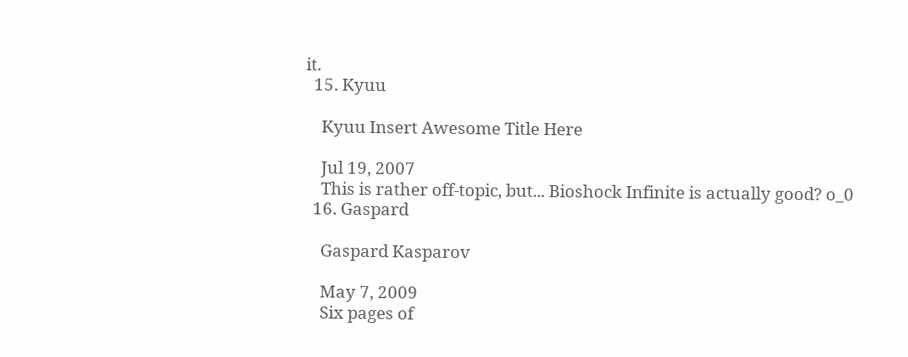it.
  15. Kyuu

    Kyuu Insert Awesome Title Here

    Jul 19, 2007
    This is rather off-topic, but... Bioshock Infinite is actually good? o_0
  16. Gaspard

    Gaspard Kasparov

    May 7, 2009
    Six pages of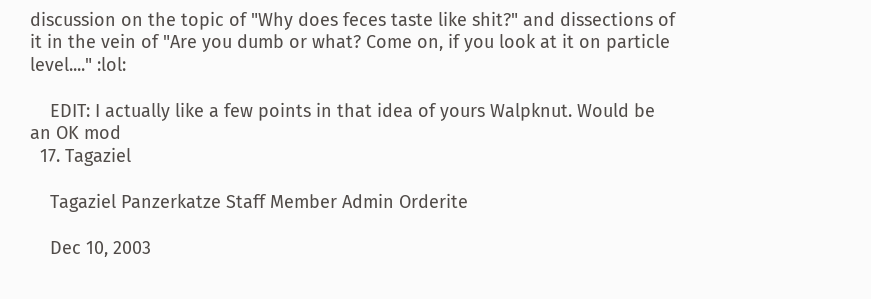discussion on the topic of "Why does feces taste like shit?" and dissections of it in the vein of "Are you dumb or what? Come on, if you look at it on particle level...." :lol:

    EDIT: I actually like a few points in that idea of yours Walpknut. Would be an OK mod
  17. Tagaziel

    Tagaziel Panzerkatze Staff Member Admin Orderite

    Dec 10, 2003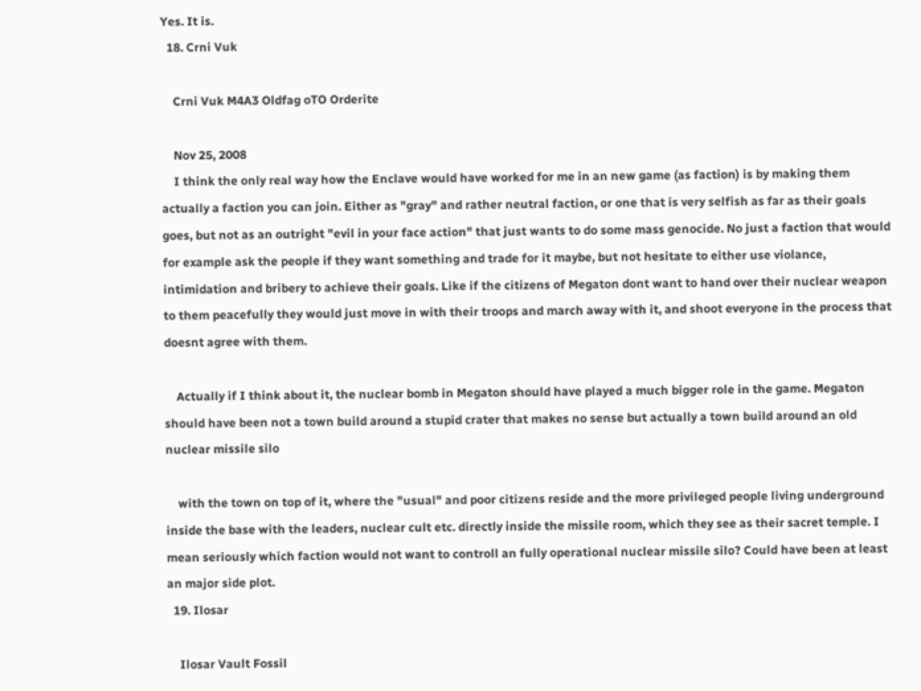Yes. It is.
  18. Crni Vuk

    Crni Vuk M4A3 Oldfag oTO Orderite

    Nov 25, 2008
    I think the only real way how the Enclave would have worked for me in an new game (as faction) is by making them actually a faction you can join. Either as "gray" and rather neutral faction, or one that is very selfish as far as their goals goes, but not as an outright "evil in your face action" that just wants to do some mass genocide. No just a faction that would for example ask the people if they want something and trade for it maybe, but not hesitate to either use violance, intimidation and bribery to achieve their goals. Like if the citizens of Megaton dont want to hand over their nuclear weapon to them peacefully they would just move in with their troops and march away with it, and shoot everyone in the process that doesnt agree with them.

    Actually if I think about it, the nuclear bomb in Megaton should have played a much bigger role in the game. Megaton should have been not a town build around a stupid crater that makes no sense but actually a town build around an old nuclear missile silo

    with the town on top of it, where the "usual" and poor citizens reside and the more privileged people living underground inside the base with the leaders, nuclear cult etc. directly inside the missile room, which they see as their sacret temple. I mean seriously which faction would not want to controll an fully operational nuclear missile silo? Could have been at least an major side plot.
  19. Ilosar

    Ilosar Vault Fossil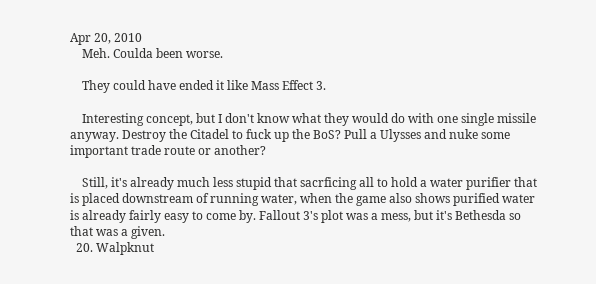Apr 20, 2010
    Meh. Coulda been worse.

    They could have ended it like Mass Effect 3.

    Interesting concept, but I don't know what they would do with one single missile anyway. Destroy the Citadel to fuck up the BoS? Pull a Ulysses and nuke some important trade route or another?

    Still, it's already much less stupid that sacrficing all to hold a water purifier that is placed downstream of running water, when the game also shows purified water is already fairly easy to come by. Fallout 3's plot was a mess, but it's Bethesda so that was a given.
  20. Walpknut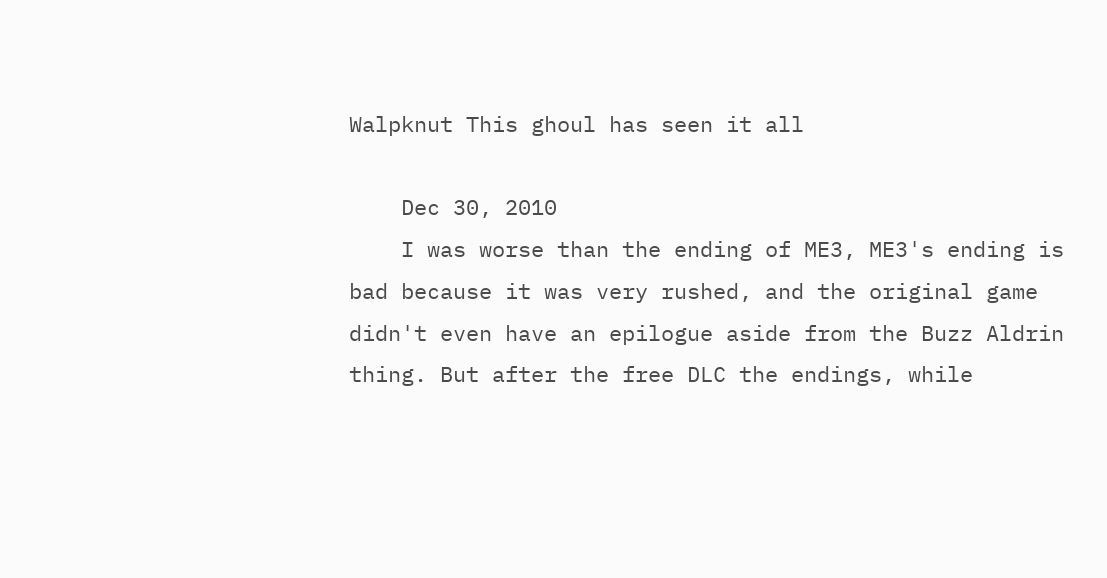Walpknut This ghoul has seen it all

    Dec 30, 2010
    I was worse than the ending of ME3, ME3's ending is bad because it was very rushed, and the original game didn't even have an epilogue aside from the Buzz Aldrin thing. But after the free DLC the endings, while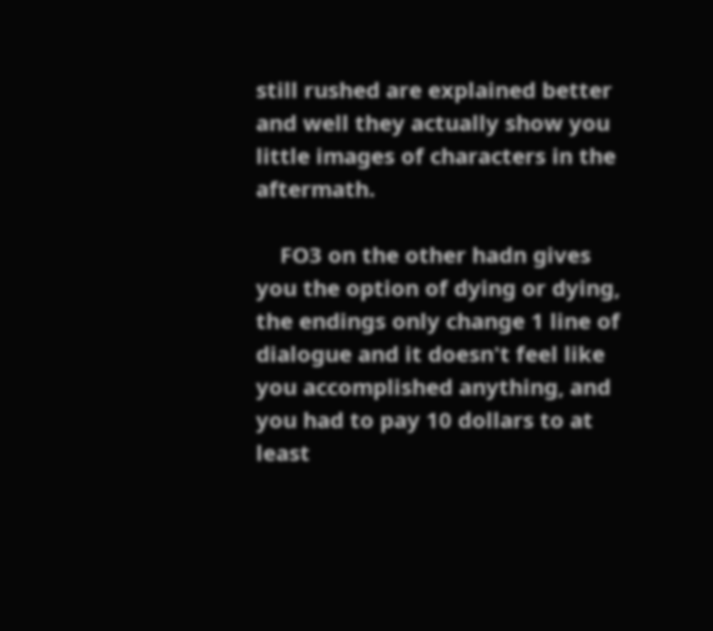still rushed are explained better and well they actually show you little images of characters in the aftermath.

    FO3 on the other hadn gives you the option of dying or dying, the endings only change 1 line of dialogue and it doesn't feel like you accomplished anything, and you had to pay 10 dollars to at least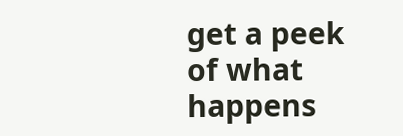get a peek of what happens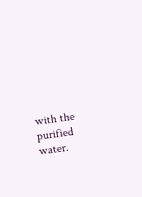with the purified water.